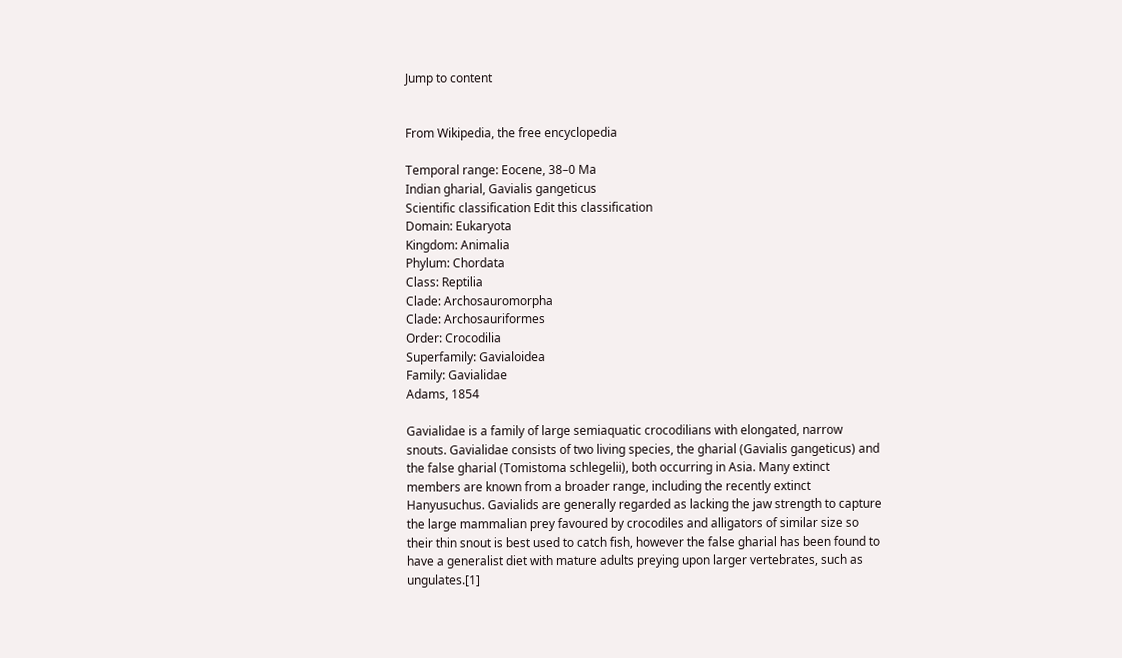Jump to content


From Wikipedia, the free encyclopedia

Temporal range: Eocene, 38–0 Ma
Indian gharial, Gavialis gangeticus
Scientific classification Edit this classification
Domain: Eukaryota
Kingdom: Animalia
Phylum: Chordata
Class: Reptilia
Clade: Archosauromorpha
Clade: Archosauriformes
Order: Crocodilia
Superfamily: Gavialoidea
Family: Gavialidae
Adams, 1854

Gavialidae is a family of large semiaquatic crocodilians with elongated, narrow snouts. Gavialidae consists of two living species, the gharial (Gavialis gangeticus) and the false gharial (Tomistoma schlegelii), both occurring in Asia. Many extinct members are known from a broader range, including the recently extinct Hanyusuchus. Gavialids are generally regarded as lacking the jaw strength to capture the large mammalian prey favoured by crocodiles and alligators of similar size so their thin snout is best used to catch fish, however the false gharial has been found to have a generalist diet with mature adults preying upon larger vertebrates, such as ungulates.[1]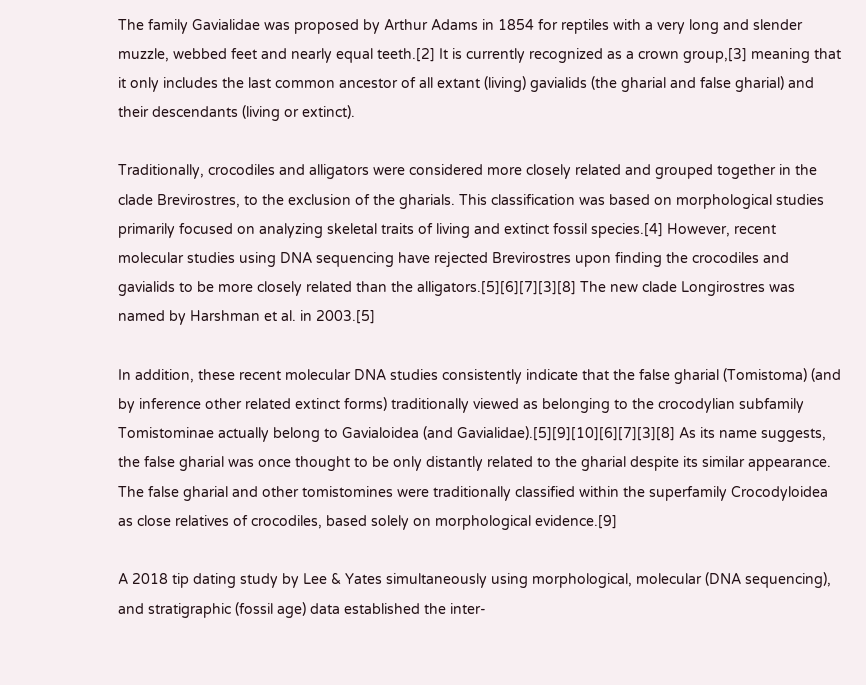The family Gavialidae was proposed by Arthur Adams in 1854 for reptiles with a very long and slender muzzle, webbed feet and nearly equal teeth.[2] It is currently recognized as a crown group,[3] meaning that it only includes the last common ancestor of all extant (living) gavialids (the gharial and false gharial) and their descendants (living or extinct).

Traditionally, crocodiles and alligators were considered more closely related and grouped together in the clade Brevirostres, to the exclusion of the gharials. This classification was based on morphological studies primarily focused on analyzing skeletal traits of living and extinct fossil species.[4] However, recent molecular studies using DNA sequencing have rejected Brevirostres upon finding the crocodiles and gavialids to be more closely related than the alligators.[5][6][7][3][8] The new clade Longirostres was named by Harshman et al. in 2003.[5]

In addition, these recent molecular DNA studies consistently indicate that the false gharial (Tomistoma) (and by inference other related extinct forms) traditionally viewed as belonging to the crocodylian subfamily Tomistominae actually belong to Gavialoidea (and Gavialidae).[5][9][10][6][7][3][8] As its name suggests, the false gharial was once thought to be only distantly related to the gharial despite its similar appearance. The false gharial and other tomistomines were traditionally classified within the superfamily Crocodyloidea as close relatives of crocodiles, based solely on morphological evidence.[9]

A 2018 tip dating study by Lee & Yates simultaneously using morphological, molecular (DNA sequencing), and stratigraphic (fossil age) data established the inter-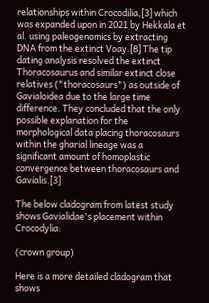relationships within Crocodilia,[3] which was expanded upon in 2021 by Hekkala et al. using paleogenomics by extracting DNA from the extinct Voay.[8] The tip dating analysis resolved the extinct Thoracosaurus and similar extinct close relatives ("thoracosaurs") as outside of Gavialoidea due to the large time difference. They concluded that the only possible explanation for the morphological data placing thoracosaurs within the gharial lineage was a significant amount of homoplastic convergence between thoracosaurs and Gavialis.[3]

The below cladogram from latest study shows Gavialidae's placement within Crocodylia:

(crown group)

Here is a more detailed cladogram that shows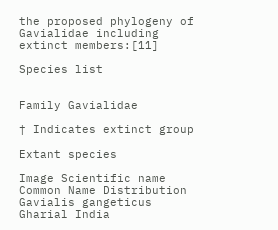the proposed phylogeny of Gavialidae including extinct members:[11]

Species list


Family Gavialidae

† Indicates extinct group

Extant species

Image Scientific name Common Name Distribution
Gavialis gangeticus Gharial India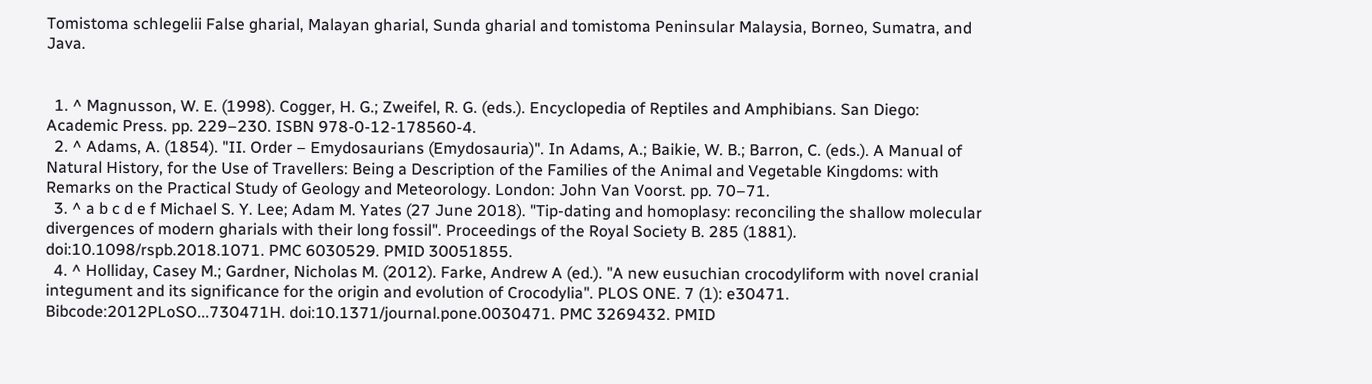Tomistoma schlegelii False gharial, Malayan gharial, Sunda gharial and tomistoma Peninsular Malaysia, Borneo, Sumatra, and Java.


  1. ^ Magnusson, W. E. (1998). Cogger, H. G.; Zweifel, R. G. (eds.). Encyclopedia of Reptiles and Amphibians. San Diego: Academic Press. pp. 229–230. ISBN 978-0-12-178560-4.
  2. ^ Adams, A. (1854). "II. Order – Emydosaurians (Emydosauria)". In Adams, A.; Baikie, W. B.; Barron, C. (eds.). A Manual of Natural History, for the Use of Travellers: Being a Description of the Families of the Animal and Vegetable Kingdoms: with Remarks on the Practical Study of Geology and Meteorology. London: John Van Voorst. pp. 70–71.
  3. ^ a b c d e f Michael S. Y. Lee; Adam M. Yates (27 June 2018). "Tip-dating and homoplasy: reconciling the shallow molecular divergences of modern gharials with their long fossil". Proceedings of the Royal Society B. 285 (1881). doi:10.1098/rspb.2018.1071. PMC 6030529. PMID 30051855.
  4. ^ Holliday, Casey M.; Gardner, Nicholas M. (2012). Farke, Andrew A (ed.). "A new eusuchian crocodyliform with novel cranial integument and its significance for the origin and evolution of Crocodylia". PLOS ONE. 7 (1): e30471. Bibcode:2012PLoSO...730471H. doi:10.1371/journal.pone.0030471. PMC 3269432. PMID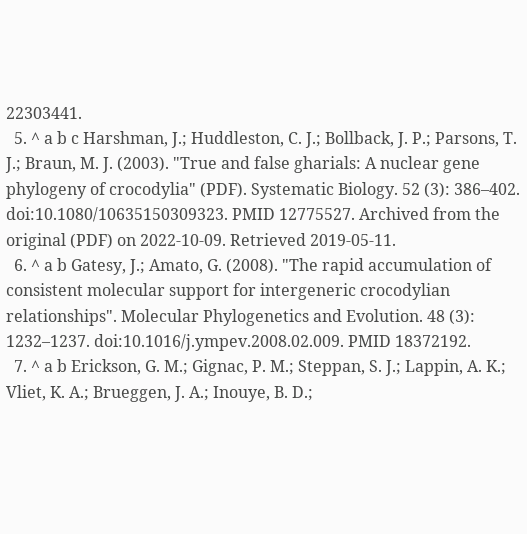22303441.
  5. ^ a b c Harshman, J.; Huddleston, C. J.; Bollback, J. P.; Parsons, T. J.; Braun, M. J. (2003). "True and false gharials: A nuclear gene phylogeny of crocodylia" (PDF). Systematic Biology. 52 (3): 386–402. doi:10.1080/10635150309323. PMID 12775527. Archived from the original (PDF) on 2022-10-09. Retrieved 2019-05-11.
  6. ^ a b Gatesy, J.; Amato, G. (2008). "The rapid accumulation of consistent molecular support for intergeneric crocodylian relationships". Molecular Phylogenetics and Evolution. 48 (3): 1232–1237. doi:10.1016/j.ympev.2008.02.009. PMID 18372192.
  7. ^ a b Erickson, G. M.; Gignac, P. M.; Steppan, S. J.; Lappin, A. K.; Vliet, K. A.; Brueggen, J. A.; Inouye, B. D.;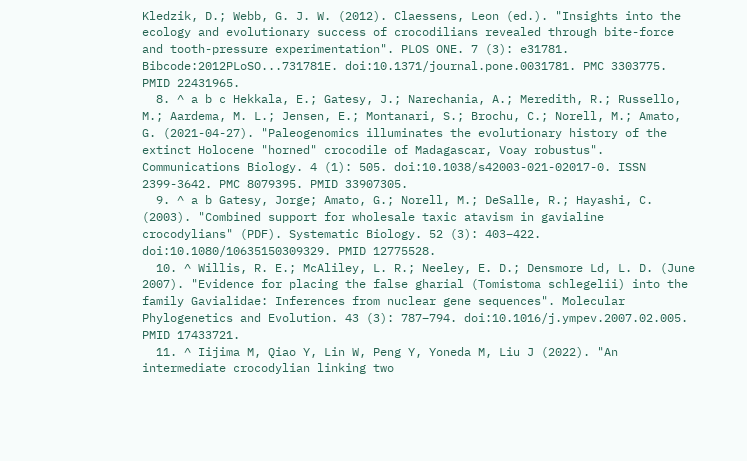Kledzik, D.; Webb, G. J. W. (2012). Claessens, Leon (ed.). "Insights into the ecology and evolutionary success of crocodilians revealed through bite-force and tooth-pressure experimentation". PLOS ONE. 7 (3): e31781. Bibcode:2012PLoSO...731781E. doi:10.1371/journal.pone.0031781. PMC 3303775. PMID 22431965.
  8. ^ a b c Hekkala, E.; Gatesy, J.; Narechania, A.; Meredith, R.; Russello, M.; Aardema, M. L.; Jensen, E.; Montanari, S.; Brochu, C.; Norell, M.; Amato, G. (2021-04-27). "Paleogenomics illuminates the evolutionary history of the extinct Holocene "horned" crocodile of Madagascar, Voay robustus". Communications Biology. 4 (1): 505. doi:10.1038/s42003-021-02017-0. ISSN 2399-3642. PMC 8079395. PMID 33907305.
  9. ^ a b Gatesy, Jorge; Amato, G.; Norell, M.; DeSalle, R.; Hayashi, C. (2003). "Combined support for wholesale taxic atavism in gavialine crocodylians" (PDF). Systematic Biology. 52 (3): 403–422. doi:10.1080/10635150309329. PMID 12775528.
  10. ^ Willis, R. E.; McAliley, L. R.; Neeley, E. D.; Densmore Ld, L. D. (June 2007). "Evidence for placing the false gharial (Tomistoma schlegelii) into the family Gavialidae: Inferences from nuclear gene sequences". Molecular Phylogenetics and Evolution. 43 (3): 787–794. doi:10.1016/j.ympev.2007.02.005. PMID 17433721.
  11. ^ Iijima M, Qiao Y, Lin W, Peng Y, Yoneda M, Liu J (2022). "An intermediate crocodylian linking two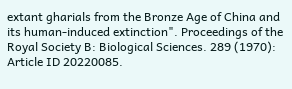extant gharials from the Bronze Age of China and its human-induced extinction". Proceedings of the Royal Society B: Biological Sciences. 289 (1970): Article ID 20220085.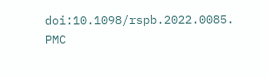doi:10.1098/rspb.2022.0085. PMC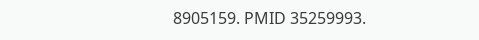8905159. PMID 35259993.